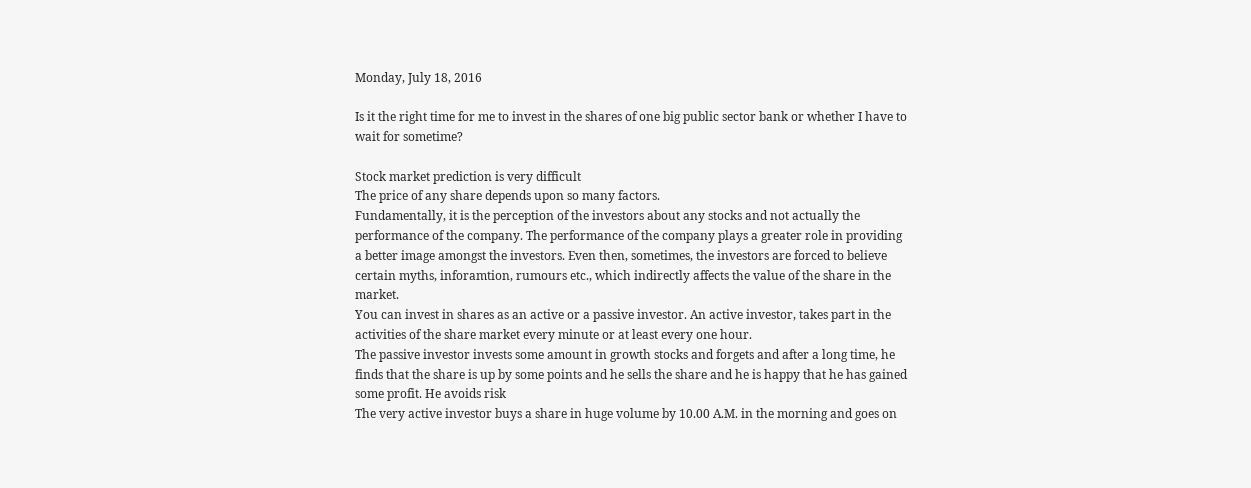Monday, July 18, 2016

Is it the right time for me to invest in the shares of one big public sector bank or whether I have to wait for sometime?

Stock market prediction is very difficult
The price of any share depends upon so many factors.
Fundamentally, it is the perception of the investors about any stocks and not actually the performance of the company. The performance of the company plays a greater role in providing a better image amongst the investors. Even then, sometimes, the investors are forced to believe certain myths, inforamtion, rumours etc., which indirectly affects the value of the share in the market.
You can invest in shares as an active or a passive investor. An active investor, takes part in the activities of the share market every minute or at least every one hour.
The passive investor invests some amount in growth stocks and forgets and after a long time, he finds that the share is up by some points and he sells the share and he is happy that he has gained some profit. He avoids risk
The very active investor buys a share in huge volume by 10.00 A.M. in the morning and goes on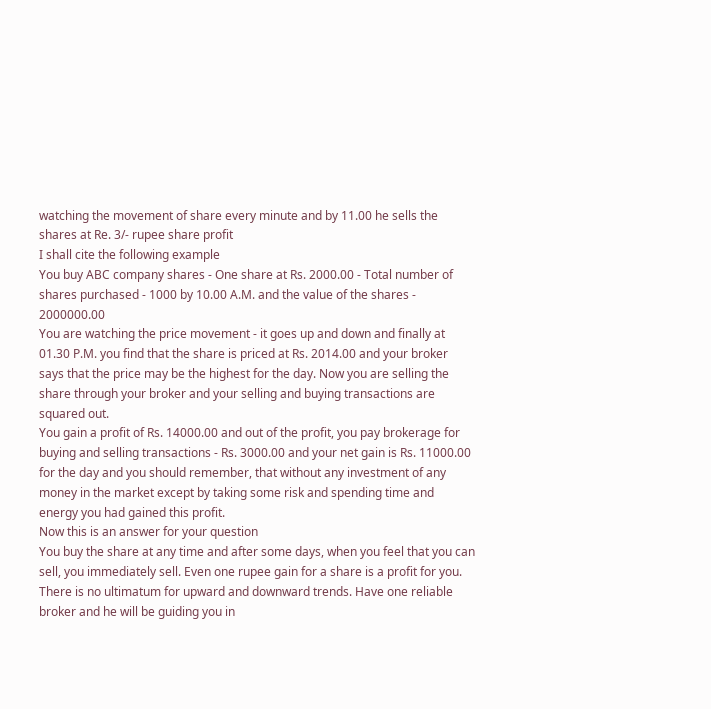watching the movement of share every minute and by 11.00 he sells the shares at Re. 3/- rupee share profit
I shall cite the following example
You buy ABC company shares - One share at Rs. 2000.00 - Total number of shares purchased - 1000 by 10.00 A.M. and the value of the shares - 2000000.00
You are watching the price movement - it goes up and down and finally at 01.30 P.M. you find that the share is priced at Rs. 2014.00 and your broker says that the price may be the highest for the day. Now you are selling the share through your broker and your selling and buying transactions are squared out.
You gain a profit of Rs. 14000.00 and out of the profit, you pay brokerage for buying and selling transactions - Rs. 3000.00 and your net gain is Rs. 11000.00 for the day and you should remember, that without any investment of any money in the market except by taking some risk and spending time and energy you had gained this profit.
Now this is an answer for your question
You buy the share at any time and after some days, when you feel that you can sell, you immediately sell. Even one rupee gain for a share is a profit for you. There is no ultimatum for upward and downward trends. Have one reliable broker and he will be guiding you in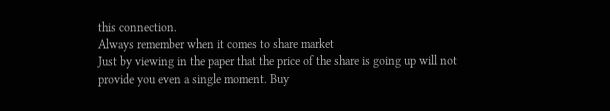this connection.
Always remember when it comes to share market
Just by viewing in the paper that the price of the share is going up will not provide you even a single moment. Buy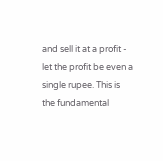and sell it at a profit - let the profit be even a single rupee. This is the fundamental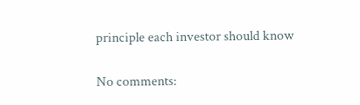principle each investor should know

No comments: